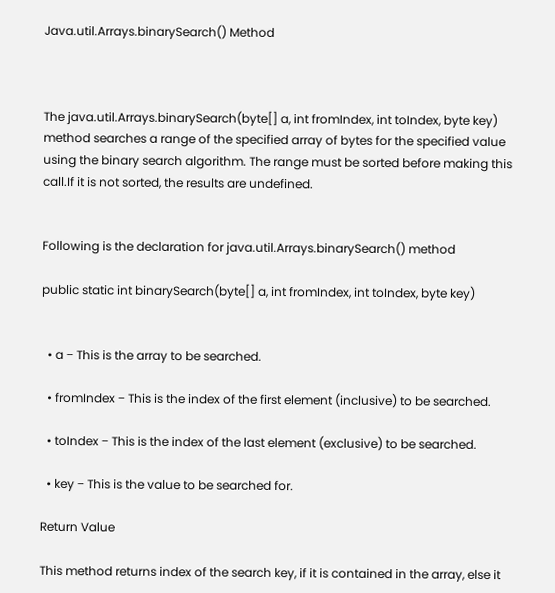Java.util.Arrays.binarySearch() Method



The java.util.Arrays.binarySearch(byte[] a, int fromIndex, int toIndex, byte key) method searches a range of the specified array of bytes for the specified value using the binary search algorithm. The range must be sorted before making this call.If it is not sorted, the results are undefined.


Following is the declaration for java.util.Arrays.binarySearch() method

public static int binarySearch(byte[] a, int fromIndex, int toIndex, byte key)


  • a − This is the array to be searched.

  • fromIndex − This is the index of the first element (inclusive) to be searched.

  • toIndex − This is the index of the last element (exclusive) to be searched.

  • key − This is the value to be searched for.

Return Value

This method returns index of the search key, if it is contained in the array, else it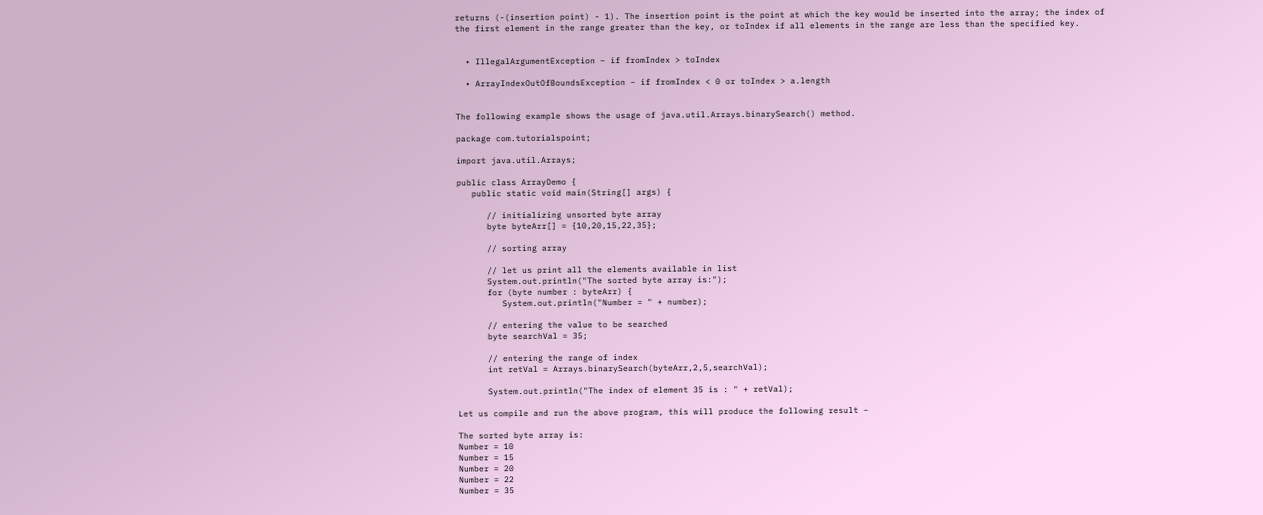returns (-(insertion point) - 1). The insertion point is the point at which the key would be inserted into the array; the index of the first element in the range greater than the key, or toIndex if all elements in the range are less than the specified key.


  • IllegalArgumentException − if fromIndex > toIndex

  • ArrayIndexOutOfBoundsException − if fromIndex < 0 or toIndex > a.length


The following example shows the usage of java.util.Arrays.binarySearch() method.

package com.tutorialspoint;

import java.util.Arrays;

public class ArrayDemo {
   public static void main(String[] args) {

      // initializing unsorted byte array
      byte byteArr[] = {10,20,15,22,35};

      // sorting array

      // let us print all the elements available in list
      System.out.println("The sorted byte array is:");
      for (byte number : byteArr) {
         System.out.println("Number = " + number);

      // entering the value to be searched
      byte searchVal = 35;

      // entering the range of index
      int retVal = Arrays.binarySearch(byteArr,2,5,searchVal);

      System.out.println("The index of element 35 is : " + retVal);

Let us compile and run the above program, this will produce the following result −

The sorted byte array is:
Number = 10
Number = 15
Number = 20
Number = 22
Number = 35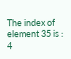The index of element 35 is : 4